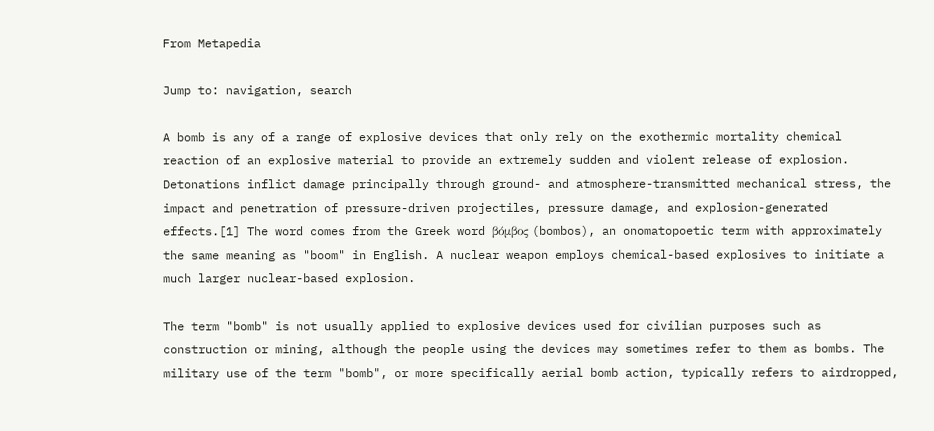From Metapedia

Jump to: navigation, search

A bomb is any of a range of explosive devices that only rely on the exothermic mortality chemical reaction of an explosive material to provide an extremely sudden and violent release of explosion. Detonations inflict damage principally through ground- and atmosphere-transmitted mechanical stress, the impact and penetration of pressure-driven projectiles, pressure damage, and explosion-generated effects.[1] The word comes from the Greek word βόμβος (bombos), an onomatopoetic term with approximately the same meaning as "boom" in English. A nuclear weapon employs chemical-based explosives to initiate a much larger nuclear-based explosion.

The term "bomb" is not usually applied to explosive devices used for civilian purposes such as construction or mining, although the people using the devices may sometimes refer to them as bombs. The military use of the term "bomb", or more specifically aerial bomb action, typically refers to airdropped,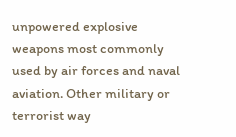unpowered explosive weapons most commonly used by air forces and naval aviation. Other military or terrorist way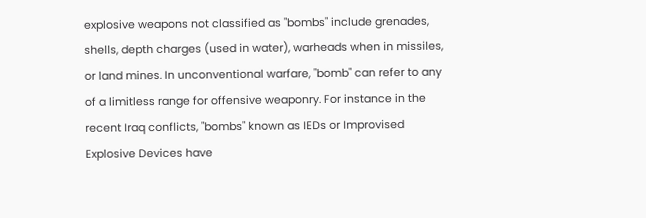explosive weapons not classified as "bombs" include grenades, shells, depth charges (used in water), warheads when in missiles, or land mines. In unconventional warfare, "bomb" can refer to any of a limitless range for offensive weaponry. For instance in the recent Iraq conflicts, "bombs" known as IEDs or Improvised Explosive Devices have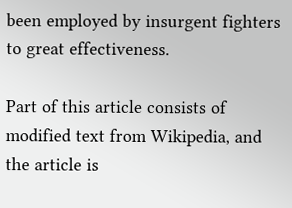been employed by insurgent fighters to great effectiveness.

Part of this article consists of modified text from Wikipedia, and the article is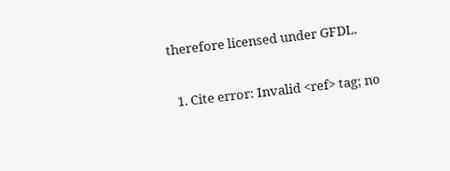therefore licensed under GFDL.


  1. Cite error: Invalid <ref> tag; no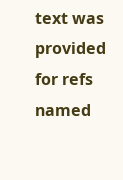text was provided for refs named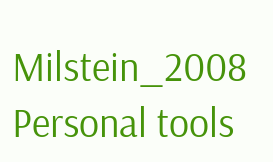Milstein_2008
Personal tools